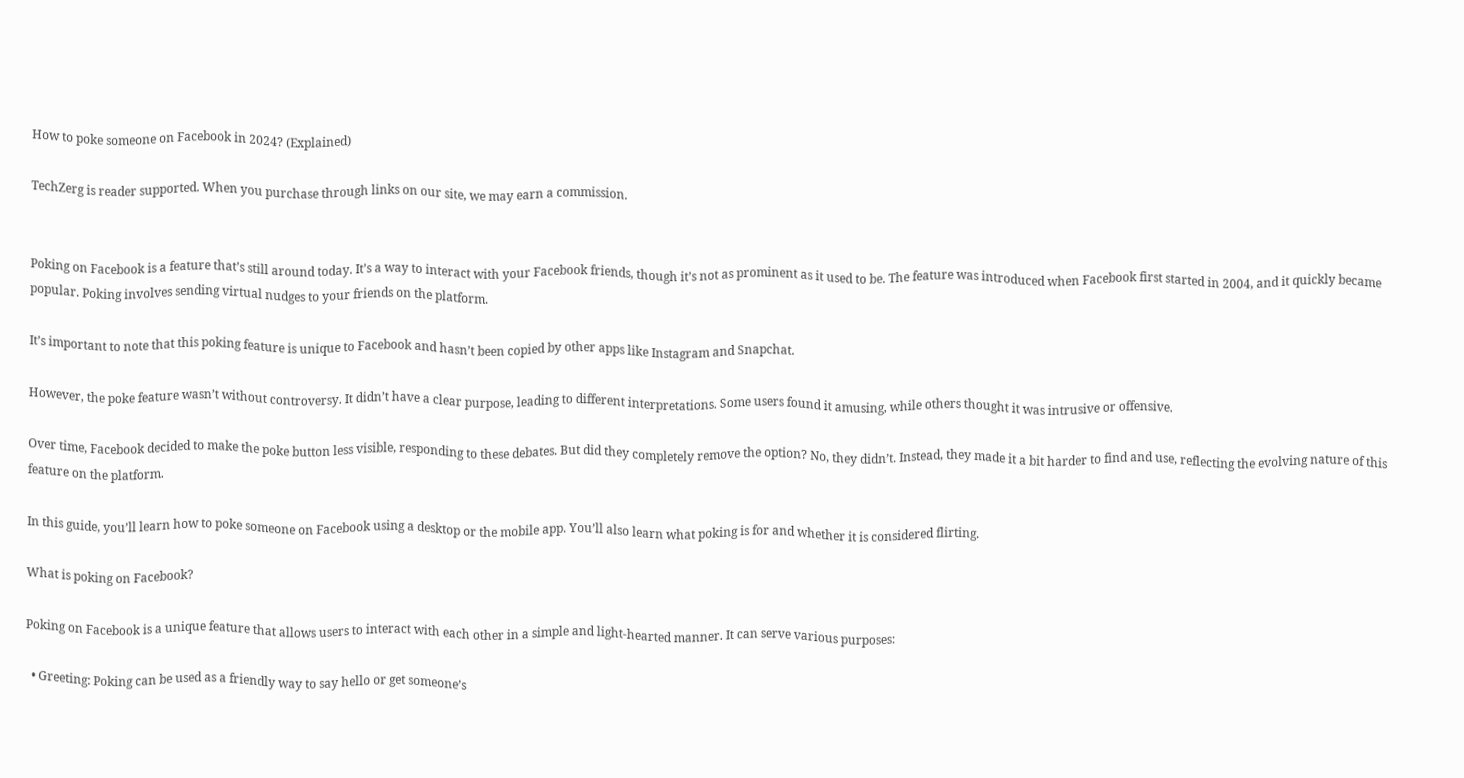How to poke someone on Facebook in 2024? (Explained)

TechZerg is reader supported. When you purchase through links on our site, we may earn a commission.


Poking on Facebook is a feature that’s still around today. It’s a way to interact with your Facebook friends, though it’s not as prominent as it used to be. The feature was introduced when Facebook first started in 2004, and it quickly became popular. Poking involves sending virtual nudges to your friends on the platform.

It’s important to note that this poking feature is unique to Facebook and hasn’t been copied by other apps like Instagram and Snapchat.

However, the poke feature wasn’t without controversy. It didn’t have a clear purpose, leading to different interpretations. Some users found it amusing, while others thought it was intrusive or offensive.

Over time, Facebook decided to make the poke button less visible, responding to these debates. But did they completely remove the option? No, they didn’t. Instead, they made it a bit harder to find and use, reflecting the evolving nature of this feature on the platform.

In this guide, you’ll learn how to poke someone on Facebook using a desktop or the mobile app. You’ll also learn what poking is for and whether it is considered flirting.

What is poking on Facebook?

Poking on Facebook is a unique feature that allows users to interact with each other in a simple and light-hearted manner. It can serve various purposes:

  • Greeting: Poking can be used as a friendly way to say hello or get someone’s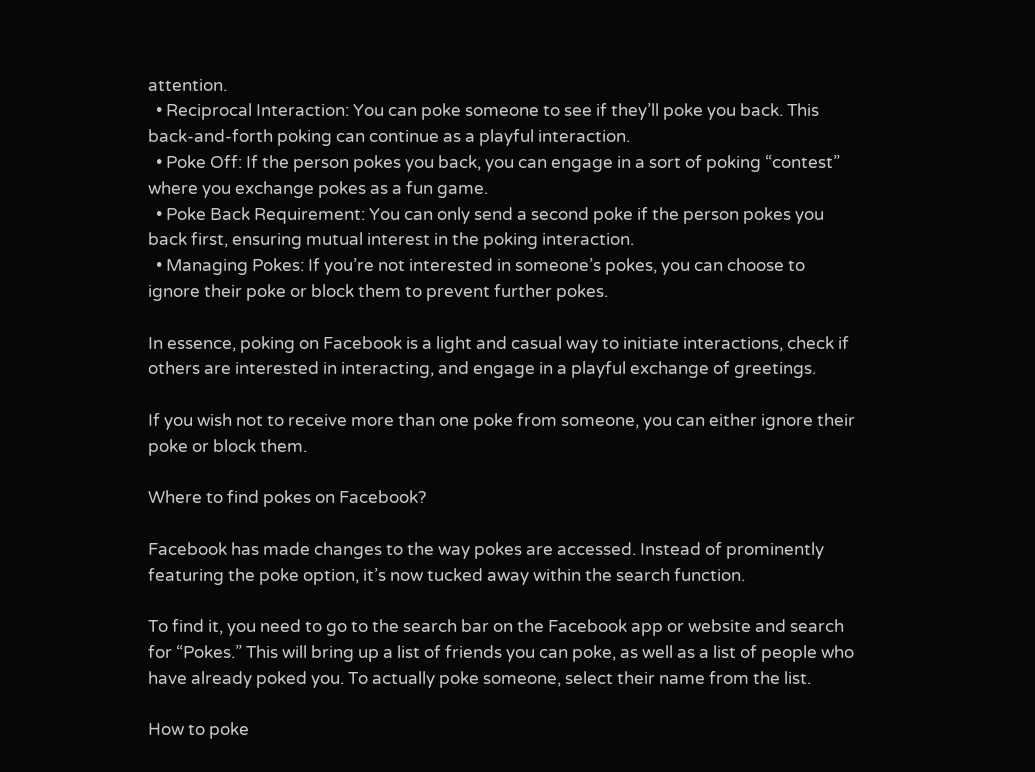attention.
  • Reciprocal Interaction: You can poke someone to see if they’ll poke you back. This back-and-forth poking can continue as a playful interaction.
  • Poke Off: If the person pokes you back, you can engage in a sort of poking “contest” where you exchange pokes as a fun game.
  • Poke Back Requirement: You can only send a second poke if the person pokes you back first, ensuring mutual interest in the poking interaction.
  • Managing Pokes: If you’re not interested in someone’s pokes, you can choose to ignore their poke or block them to prevent further pokes.

In essence, poking on Facebook is a light and casual way to initiate interactions, check if others are interested in interacting, and engage in a playful exchange of greetings.

If you wish not to receive more than one poke from someone, you can either ignore their poke or block them.

Where to find pokes on Facebook?

Facebook has made changes to the way pokes are accessed. Instead of prominently featuring the poke option, it’s now tucked away within the search function.

To find it, you need to go to the search bar on the Facebook app or website and search for “Pokes.” This will bring up a list of friends you can poke, as well as a list of people who have already poked you. To actually poke someone, select their name from the list.

How to poke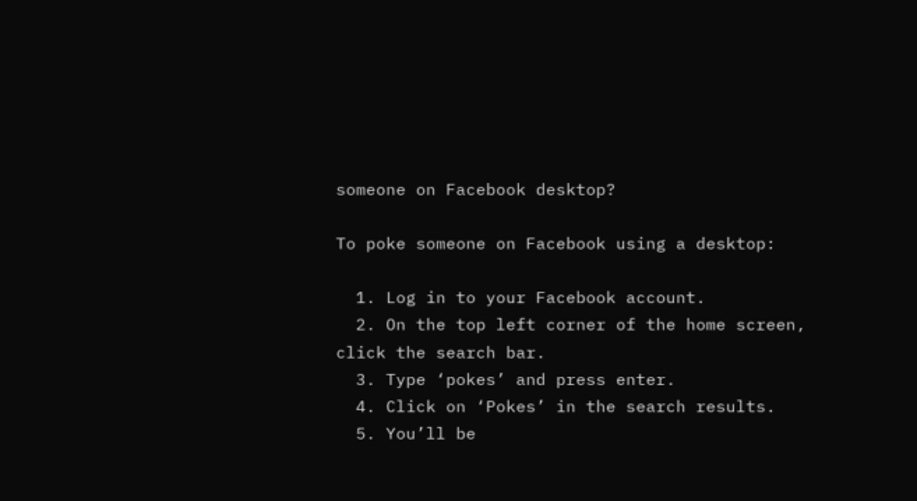someone on Facebook desktop?

To poke someone on Facebook using a desktop:

  1. Log in to your Facebook account.
  2. On the top left corner of the home screen, click the search bar.
  3. Type ‘pokes’ and press enter.
  4. Click on ‘Pokes’ in the search results.
  5. You’ll be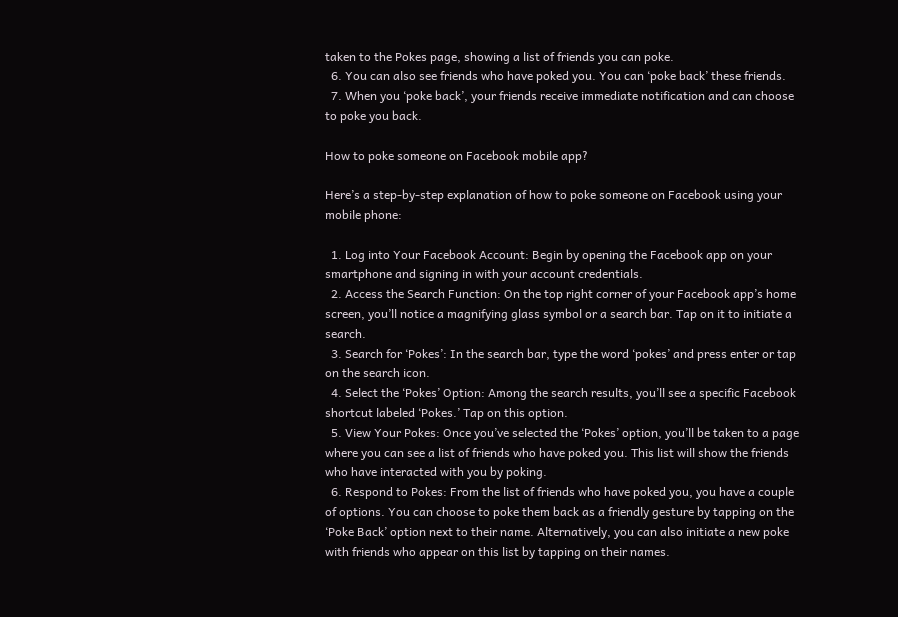taken to the Pokes page, showing a list of friends you can poke.
  6. You can also see friends who have poked you. You can ‘poke back’ these friends.
  7. When you ‘poke back’, your friends receive immediate notification and can choose to poke you back.

How to poke someone on Facebook mobile app?

Here’s a step-by-step explanation of how to poke someone on Facebook using your mobile phone:

  1. Log into Your Facebook Account: Begin by opening the Facebook app on your smartphone and signing in with your account credentials.
  2. Access the Search Function: On the top right corner of your Facebook app’s home screen, you’ll notice a magnifying glass symbol or a search bar. Tap on it to initiate a search.
  3. Search for ‘Pokes’: In the search bar, type the word ‘pokes’ and press enter or tap on the search icon.
  4. Select the ‘Pokes’ Option: Among the search results, you’ll see a specific Facebook shortcut labeled ‘Pokes.’ Tap on this option.
  5. View Your Pokes: Once you’ve selected the ‘Pokes’ option, you’ll be taken to a page where you can see a list of friends who have poked you. This list will show the friends who have interacted with you by poking.
  6. Respond to Pokes: From the list of friends who have poked you, you have a couple of options. You can choose to poke them back as a friendly gesture by tapping on the ‘Poke Back’ option next to their name. Alternatively, you can also initiate a new poke with friends who appear on this list by tapping on their names.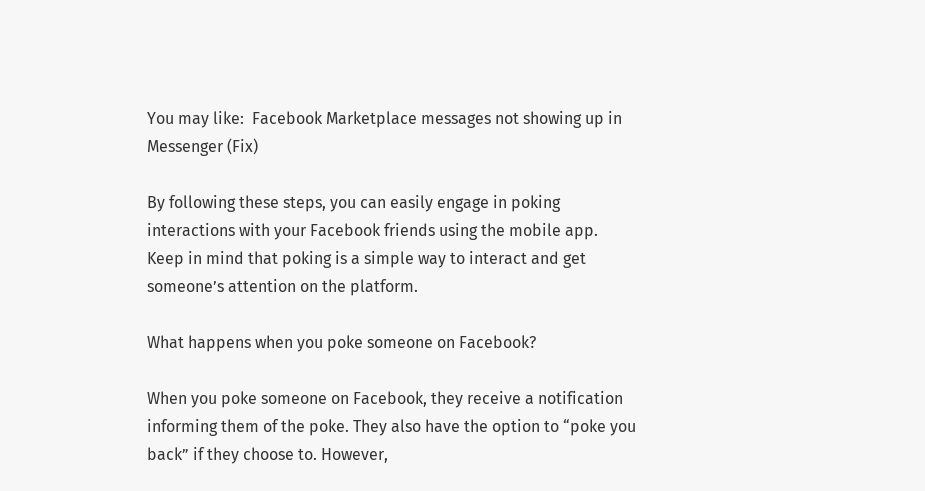You may like:  Facebook Marketplace messages not showing up in Messenger (Fix)

By following these steps, you can easily engage in poking interactions with your Facebook friends using the mobile app. Keep in mind that poking is a simple way to interact and get someone’s attention on the platform.

What happens when you poke someone on Facebook?

When you poke someone on Facebook, they receive a notification informing them of the poke. They also have the option to “poke you back” if they choose to. However,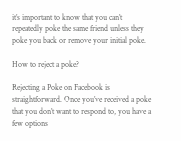it’s important to know that you can’t repeatedly poke the same friend unless they poke you back or remove your initial poke.

How to reject a poke?

Rejecting a Poke on Facebook is straightforward. Once you’ve received a poke that you don’t want to respond to, you have a few options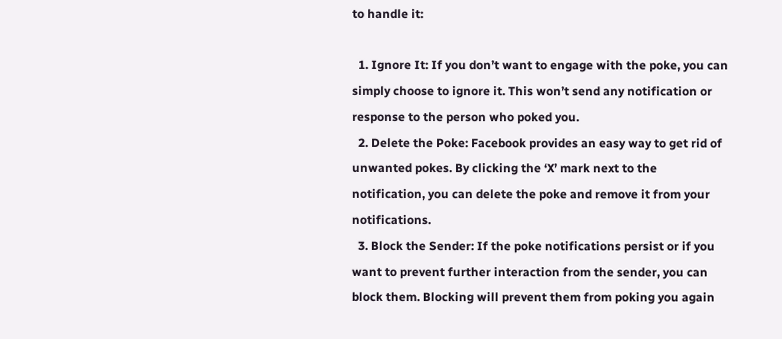to handle it:

  1. Ignore It: If you don’t want to engage with the poke, you can simply choose to ignore it. This won’t send any notification or response to the person who poked you.
  2. Delete the Poke: Facebook provides an easy way to get rid of unwanted pokes. By clicking the ‘X’ mark next to the notification, you can delete the poke and remove it from your notifications.
  3. Block the Sender: If the poke notifications persist or if you want to prevent further interaction from the sender, you can block them. Blocking will prevent them from poking you again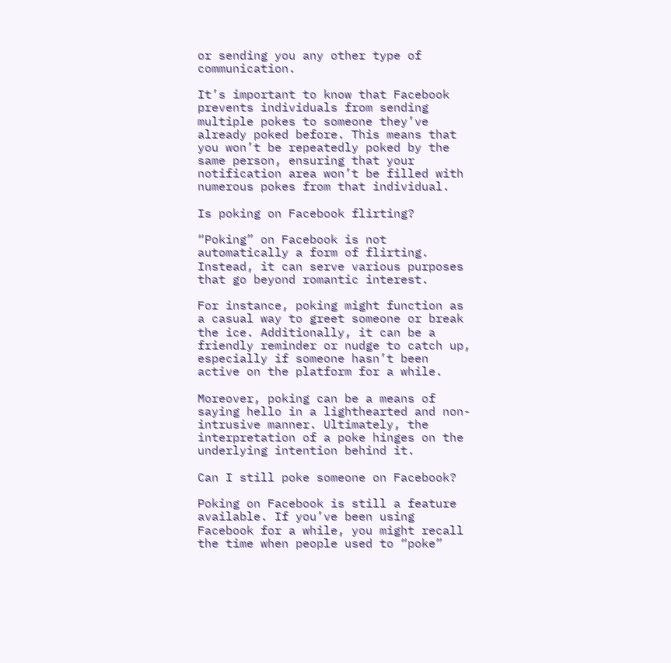or sending you any other type of communication.

It’s important to know that Facebook prevents individuals from sending multiple pokes to someone they’ve already poked before. This means that you won’t be repeatedly poked by the same person, ensuring that your notification area won’t be filled with numerous pokes from that individual.

Is poking on Facebook flirting?

“Poking” on Facebook is not automatically a form of flirting. Instead, it can serve various purposes that go beyond romantic interest.

For instance, poking might function as a casual way to greet someone or break the ice. Additionally, it can be a friendly reminder or nudge to catch up, especially if someone hasn’t been active on the platform for a while.

Moreover, poking can be a means of saying hello in a lighthearted and non-intrusive manner. Ultimately, the interpretation of a poke hinges on the underlying intention behind it.

Can I still poke someone on Facebook?

Poking on Facebook is still a feature available. If you’ve been using Facebook for a while, you might recall the time when people used to “poke”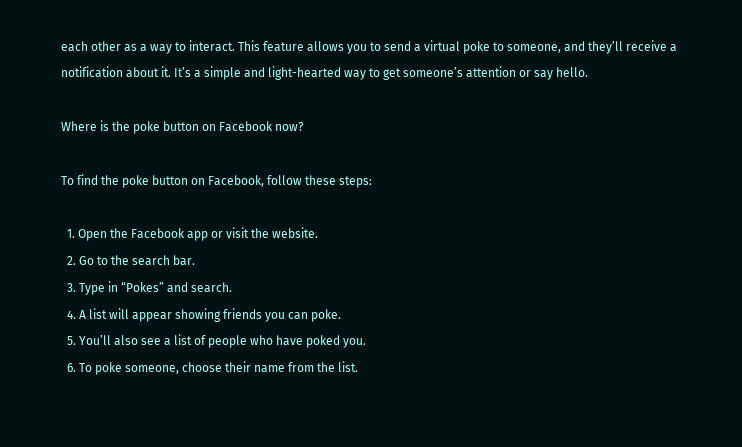each other as a way to interact. This feature allows you to send a virtual poke to someone, and they’ll receive a notification about it. It’s a simple and light-hearted way to get someone’s attention or say hello.

Where is the poke button on Facebook now?

To find the poke button on Facebook, follow these steps:

  1. Open the Facebook app or visit the website.
  2. Go to the search bar.
  3. Type in “Pokes” and search.
  4. A list will appear showing friends you can poke.
  5. You’ll also see a list of people who have poked you.
  6. To poke someone, choose their name from the list.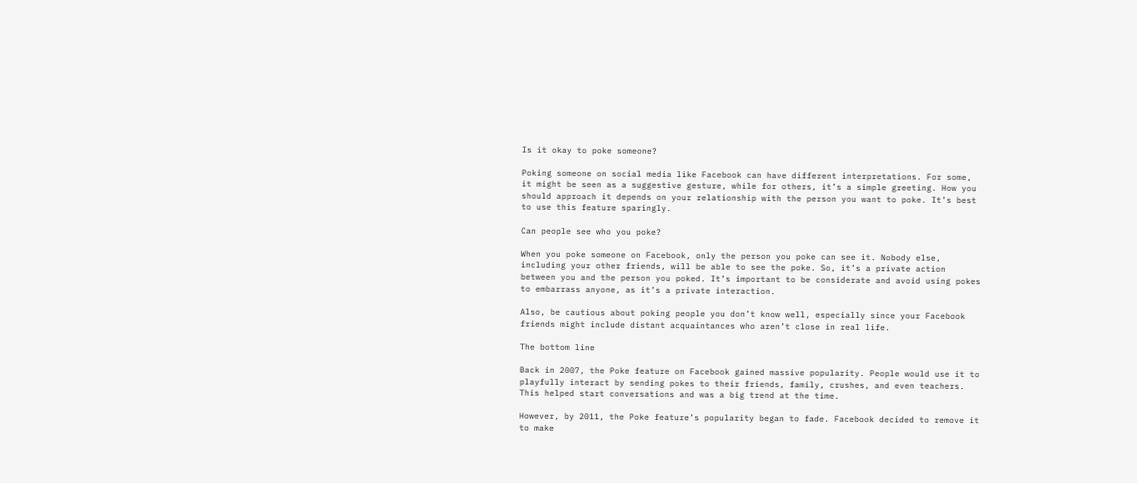Is it okay to poke someone?

Poking someone on social media like Facebook can have different interpretations. For some, it might be seen as a suggestive gesture, while for others, it’s a simple greeting. How you should approach it depends on your relationship with the person you want to poke. It’s best to use this feature sparingly.

Can people see who you poke?

When you poke someone on Facebook, only the person you poke can see it. Nobody else, including your other friends, will be able to see the poke. So, it’s a private action between you and the person you poked. It’s important to be considerate and avoid using pokes to embarrass anyone, as it’s a private interaction.

Also, be cautious about poking people you don’t know well, especially since your Facebook friends might include distant acquaintances who aren’t close in real life.

The bottom line

Back in 2007, the Poke feature on Facebook gained massive popularity. People would use it to playfully interact by sending pokes to their friends, family, crushes, and even teachers. This helped start conversations and was a big trend at the time.

However, by 2011, the Poke feature’s popularity began to fade. Facebook decided to remove it to make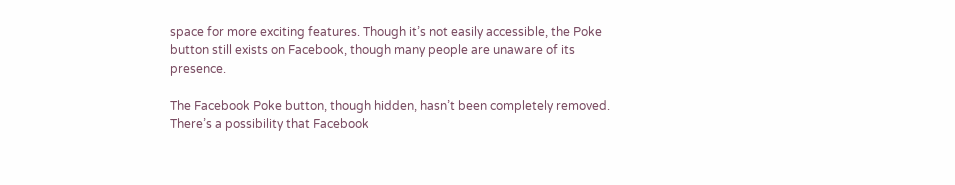space for more exciting features. Though it’s not easily accessible, the Poke button still exists on Facebook, though many people are unaware of its presence.

The Facebook Poke button, though hidden, hasn’t been completely removed. There’s a possibility that Facebook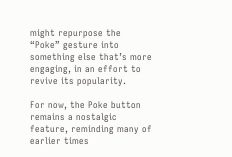might repurpose the “Poke” gesture into something else that’s more engaging, in an effort to revive its popularity.

For now, the Poke button remains a nostalgic feature, reminding many of earlier times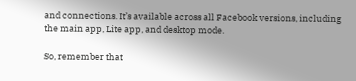and connections. It’s available across all Facebook versions, including the main app, Lite app, and desktop mode.

So, remember that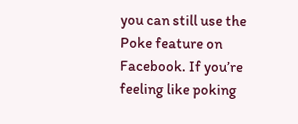you can still use the Poke feature on Facebook. If you’re feeling like poking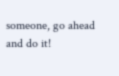someone, go ahead and do it!